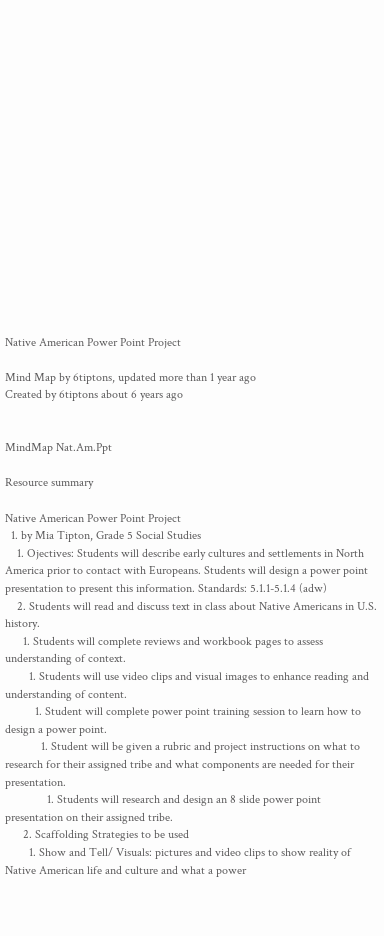Native American Power Point Project

Mind Map by 6tiptons, updated more than 1 year ago
Created by 6tiptons about 6 years ago


MindMap Nat.Am.Ppt

Resource summary

Native American Power Point Project
  1. by Mia Tipton, Grade 5 Social Studies
    1. Ojectives: Students will describe early cultures and settlements in North America prior to contact with Europeans. Students will design a power point presentation to present this information. Standards: 5.1.1-5.1.4 (adw)
    2. Students will read and discuss text in class about Native Americans in U.S. history.
      1. Students will complete reviews and workbook pages to assess understanding of context.
        1. Students will use video clips and visual images to enhance reading and understanding of content.
          1. Student will complete power point training session to learn how to design a power point.
            1. Student will be given a rubric and project instructions on what to research for their assigned tribe and what components are needed for their presentation.
              1. Students will research and design an 8 slide power point presentation on their assigned tribe.
      2. Scaffolding Strategies to be used
        1. Show and Tell/ Visuals: pictures and video clips to show reality of Native American life and culture and what a power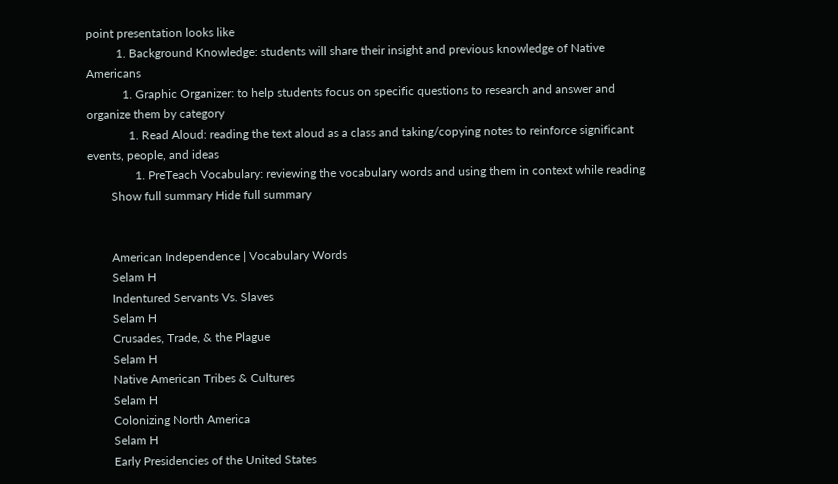point presentation looks like
          1. Background Knowledge: students will share their insight and previous knowledge of Native Americans
            1. Graphic Organizer: to help students focus on specific questions to research and answer and organize them by category
              1. Read Aloud: reading the text aloud as a class and taking/copying notes to reinforce significant events, people, and ideas
                1. PreTeach Vocabulary: reviewing the vocabulary words and using them in context while reading
        Show full summary Hide full summary


        American Independence | Vocabulary Words
        Selam H
        Indentured Servants Vs. Slaves
        Selam H
        Crusades, Trade, & the Plague
        Selam H
        Native American Tribes & Cultures
        Selam H
        Colonizing North America
        Selam H
        Early Presidencies of the United States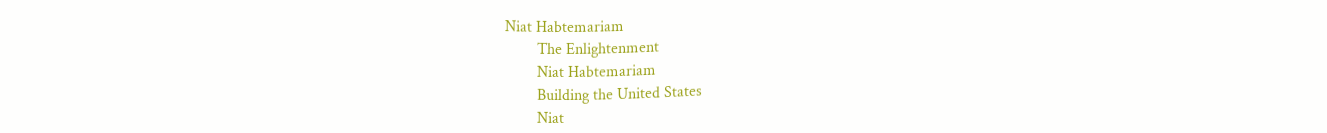Niat Habtemariam
        The Enlightenment
        Niat Habtemariam
        Building the United States
        Niat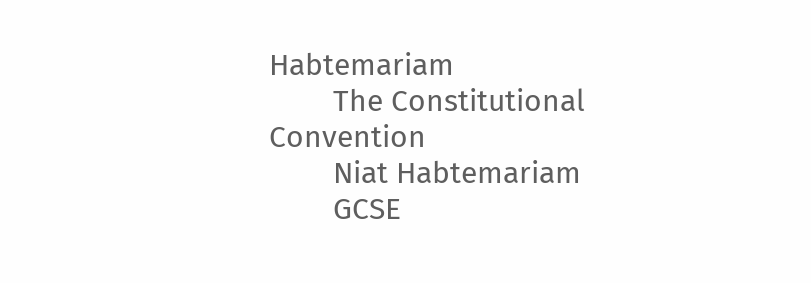Habtemariam
        The Constitutional Convention
        Niat Habtemariam
        GCSE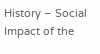History – Social Impact of the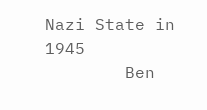Nazi State in 1945
        Ben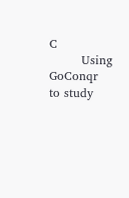C
        Using GoConqr to study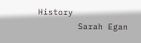History
        Sarah Egan